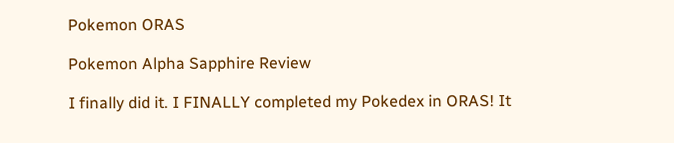Pokemon ORAS

Pokemon Alpha Sapphire Review

I finally did it. I FINALLY completed my Pokedex in ORAS! It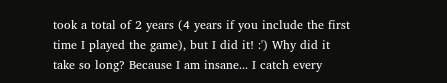took a total of 2 years (4 years if you include the first time I played the game), but I did it! :') Why did it take so long? Because I am insane... I catch every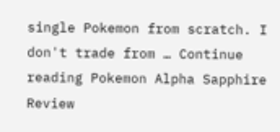single Pokemon from scratch. I don't trade from … Continue reading Pokemon Alpha Sapphire Review